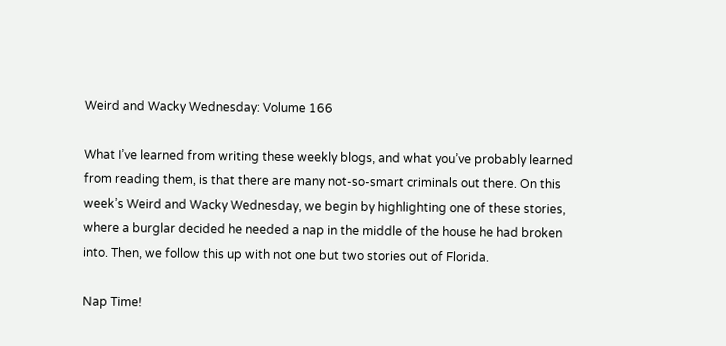Weird and Wacky Wednesday: Volume 166

What I’ve learned from writing these weekly blogs, and what you’ve probably learned from reading them, is that there are many not-so-smart criminals out there. On this week’s Weird and Wacky Wednesday, we begin by highlighting one of these stories, where a burglar decided he needed a nap in the middle of the house he had broken into. Then, we follow this up with not one but two stories out of Florida.

Nap Time!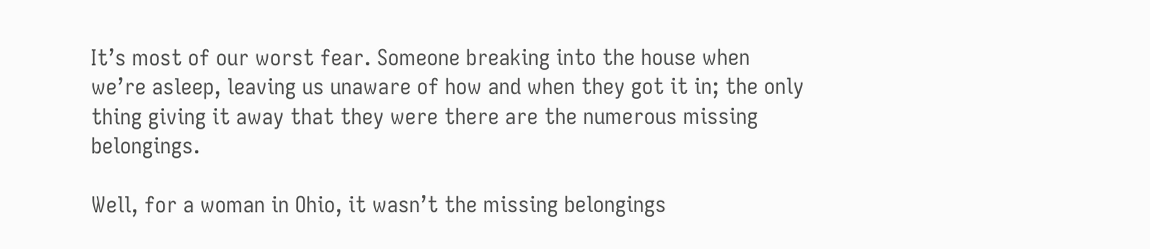It’s most of our worst fear. Someone breaking into the house when we’re asleep, leaving us unaware of how and when they got it in; the only thing giving it away that they were there are the numerous missing belongings.

Well, for a woman in Ohio, it wasn’t the missing belongings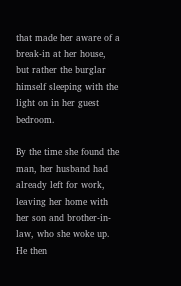that made her aware of a break-in at her house, but rather the burglar himself sleeping with the light on in her guest bedroom.

By the time she found the man, her husband had already left for work, leaving her home with her son and brother-in-law, who she woke up. He then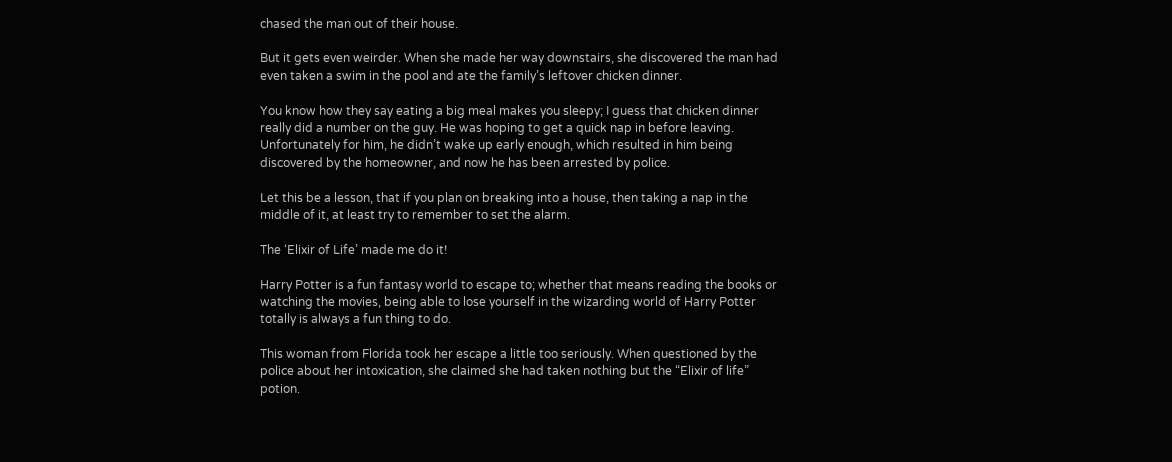chased the man out of their house.

But it gets even weirder. When she made her way downstairs, she discovered the man had even taken a swim in the pool and ate the family’s leftover chicken dinner.

You know how they say eating a big meal makes you sleepy; I guess that chicken dinner really did a number on the guy. He was hoping to get a quick nap in before leaving. Unfortunately for him, he didn’t wake up early enough, which resulted in him being discovered by the homeowner, and now he has been arrested by police.

Let this be a lesson, that if you plan on breaking into a house, then taking a nap in the middle of it, at least try to remember to set the alarm.

The ‘Elixir of Life’ made me do it!

Harry Potter is a fun fantasy world to escape to; whether that means reading the books or watching the movies, being able to lose yourself in the wizarding world of Harry Potter totally is always a fun thing to do.

This woman from Florida took her escape a little too seriously. When questioned by the police about her intoxication, she claimed she had taken nothing but the “Elixir of life” potion.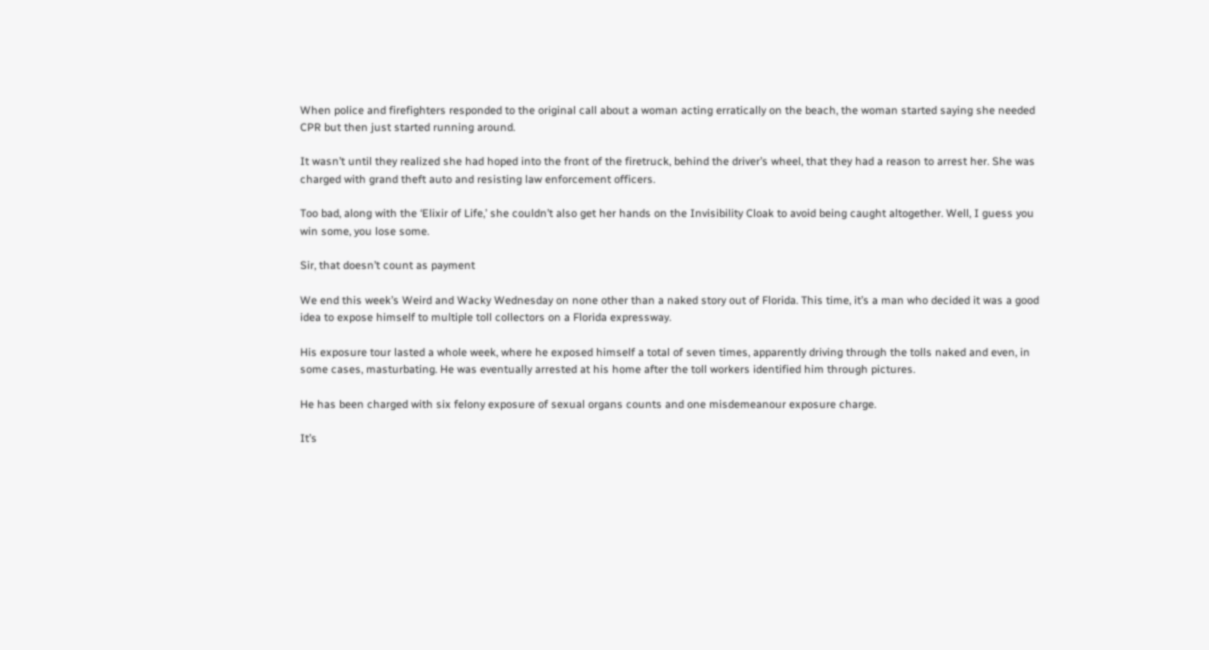When police and firefighters responded to the original call about a woman acting erratically on the beach, the woman started saying she needed CPR but then just started running around.

It wasn’t until they realized she had hoped into the front of the firetruck, behind the driver’s wheel, that they had a reason to arrest her. She was charged with grand theft auto and resisting law enforcement officers.

Too bad, along with the ‘Elixir of Life,’ she couldn’t also get her hands on the Invisibility Cloak to avoid being caught altogether. Well, I guess you win some, you lose some.

Sir, that doesn’t count as payment

We end this week’s Weird and Wacky Wednesday on none other than a naked story out of Florida. This time, it’s a man who decided it was a good idea to expose himself to multiple toll collectors on a Florida expressway.

His exposure tour lasted a whole week, where he exposed himself a total of seven times, apparently driving through the tolls naked and even, in some cases, masturbating. He was eventually arrested at his home after the toll workers identified him through pictures.

He has been charged with six felony exposure of sexual organs counts and one misdemeanour exposure charge.

It’s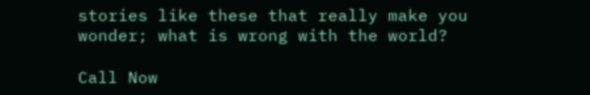stories like these that really make you wonder; what is wrong with the world?

Call Now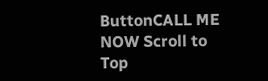ButtonCALL ME NOW Scroll to Top